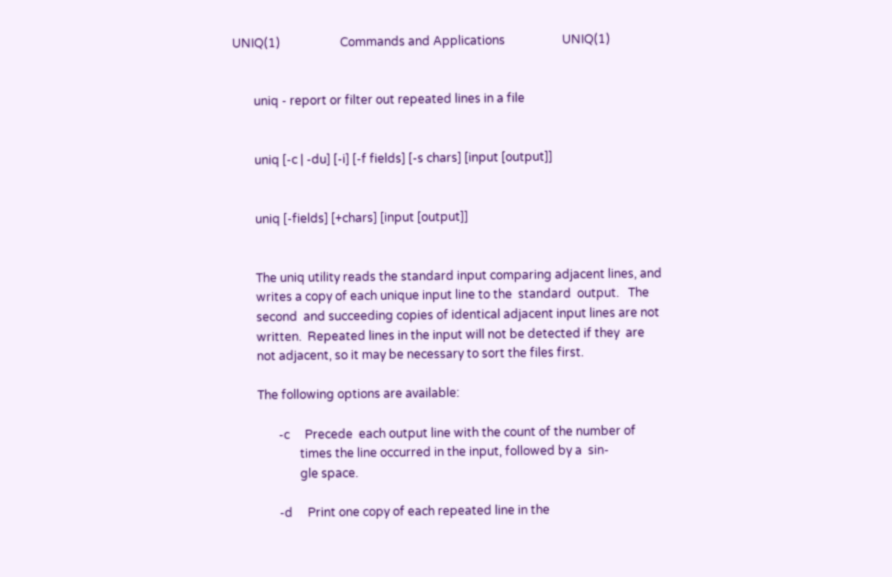UNIQ(1)                    Commands and Applications                   UNIQ(1)


       uniq - report or filter out repeated lines in a file


       uniq [-c | -du] [-i] [-f fields] [-s chars] [input [output]]


       uniq [-fields] [+chars] [input [output]]


       The uniq utility reads the standard input comparing adjacent lines, and
       writes a copy of each unique input line to the  standard  output.   The
       second  and succeeding copies of identical adjacent input lines are not
       written.  Repeated lines in the input will not be detected if they  are
       not adjacent, so it may be necessary to sort the files first.

       The following options are available:

              -c     Precede  each output line with the count of the number of
                     times the line occurred in the input, followed by a  sin-
                     gle space.

              -d     Print one copy of each repeated line in the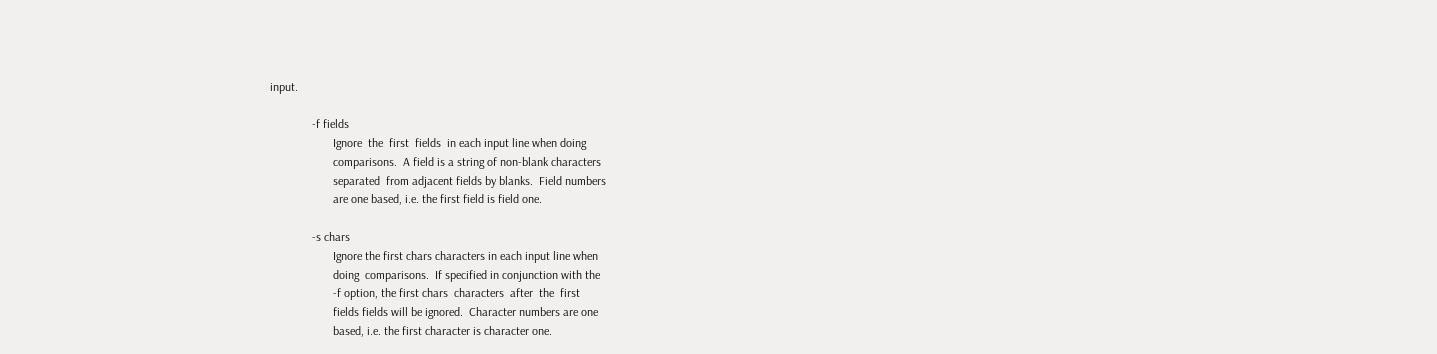input.

              -f fields
                     Ignore  the  first  fields  in each input line when doing
                     comparisons.  A field is a string of non-blank characters
                     separated  from adjacent fields by blanks.  Field numbers
                     are one based, i.e. the first field is field one.

              -s chars
                     Ignore the first chars characters in each input line when
                     doing  comparisons.  If specified in conjunction with the
                     -f option, the first chars  characters  after  the  first
                     fields fields will be ignored.  Character numbers are one
                     based, i.e. the first character is character one.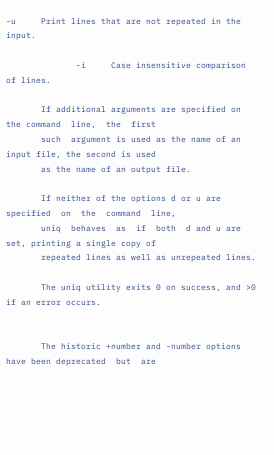-u     Print lines that are not repeated in the input.

              -i     Case insensitive comparison of lines.

       If additional arguments are specified on the command  line,  the  first
       such  argument is used as the name of an input file, the second is used
       as the name of an output file.

       If neither of the options d or u are specified  on  the  command  line,
       uniq  behaves  as  if  both  d and u are set, printing a single copy of
       repeated lines as well as unrepeated lines.

       The uniq utility exits 0 on success, and >0 if an error occurs.


       The historic +number and -number options have been deprecated  but  are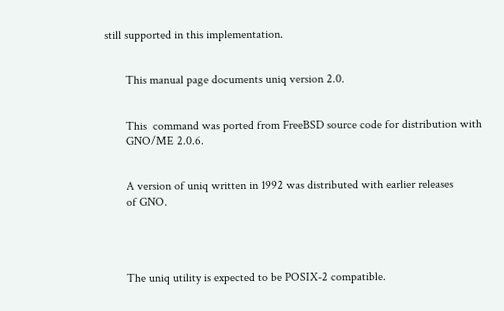still supported in this implementation.


       This manual page documents uniq version 2.0.


       This  command was ported from FreeBSD source code for distribution with
       GNO/ME 2.0.6.


       A version of uniq written in 1992 was distributed with earlier releases
       of GNO.




       The uniq utility is expected to be POSIX-2 compatible.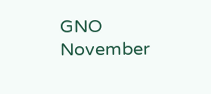GNO                              November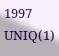1997                         UNIQ(1)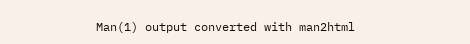Man(1) output converted with man2html